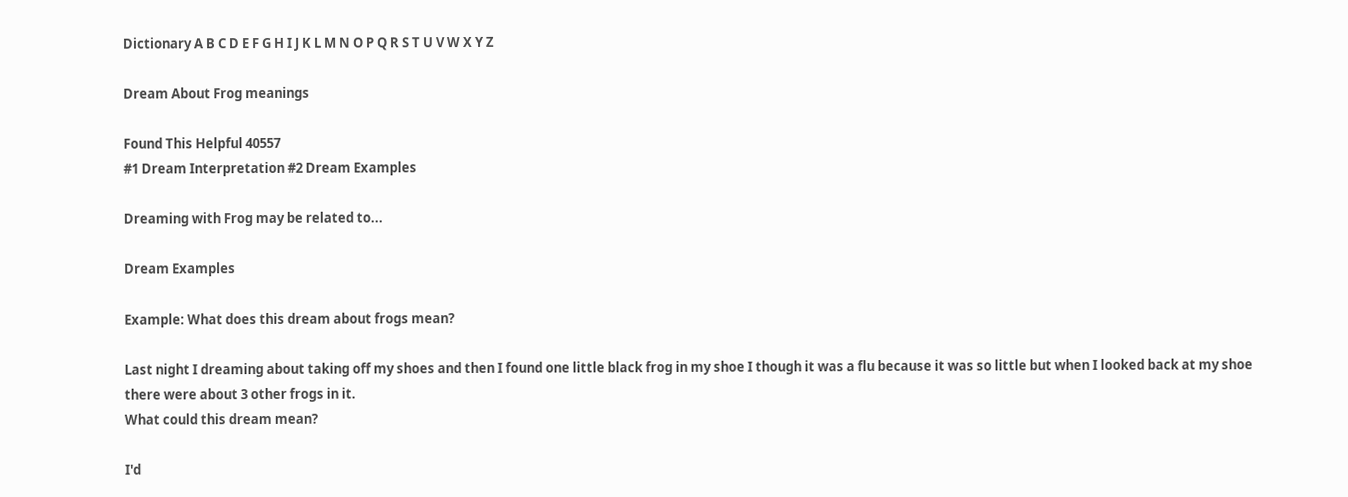Dictionary A B C D E F G H I J K L M N O P Q R S T U V W X Y Z

Dream About Frog meanings

Found This Helpful 40557
#1 Dream Interpretation #2 Dream Examples

Dreaming with Frog may be related to...

Dream Examples

Example: What does this dream about frogs mean?

Last night I dreaming about taking off my shoes and then I found one little black frog in my shoe I though it was a flu because it was so little but when I looked back at my shoe there were about 3 other frogs in it.
What could this dream mean?

I'd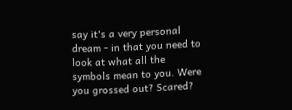say it's a very personal dream - in that you need to look at what all the symbols mean to you. Were you grossed out? Scared?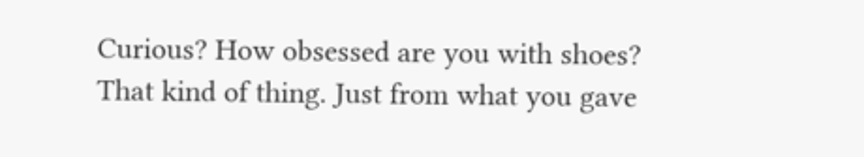Curious? How obsessed are you with shoes? That kind of thing. Just from what you gave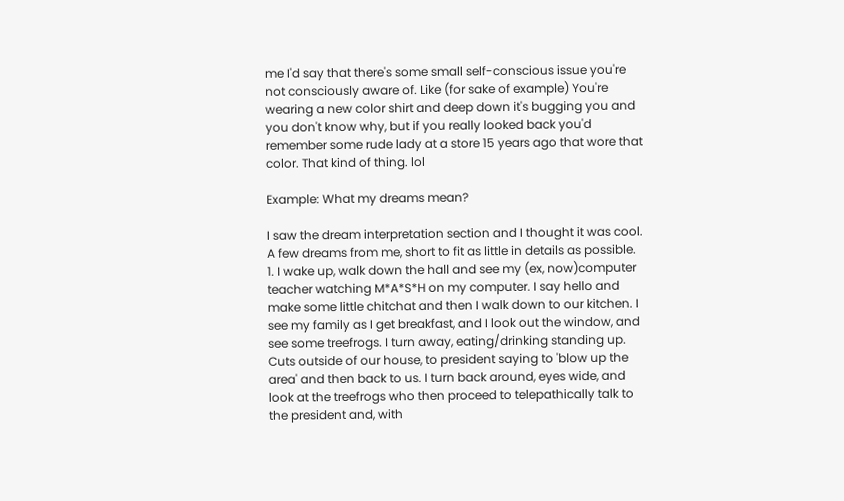me I'd say that there's some small self-conscious issue you're not consciously aware of. Like (for sake of example) You're wearing a new color shirt and deep down it's bugging you and you don't know why, but if you really looked back you'd remember some rude lady at a store 15 years ago that wore that color. That kind of thing. lol

Example: What my dreams mean?

I saw the dream interpretation section and I thought it was cool.
A few dreams from me, short to fit as little in details as possible.
1. I wake up, walk down the hall and see my (ex, now)computer teacher watching M*A*S*H on my computer. I say hello and make some little chitchat and then I walk down to our kitchen. I see my family as I get breakfast, and I look out the window, and see some treefrogs. I turn away, eating/drinking standing up. Cuts outside of our house, to president saying to 'blow up the area' and then back to us. I turn back around, eyes wide, and look at the treefrogs who then proceed to telepathically talk to the president and, with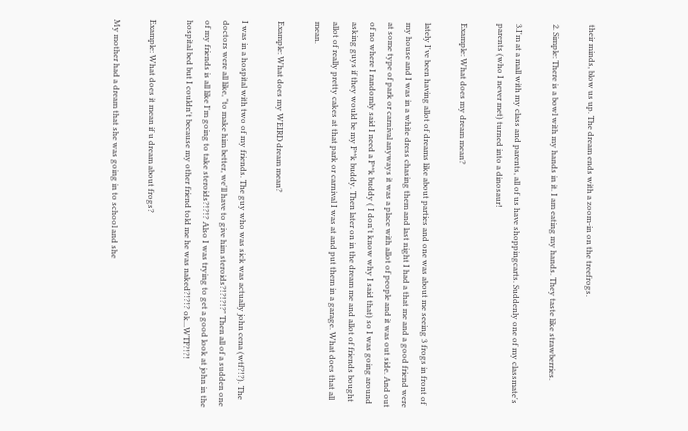their minds, blow us up. The dream ends with a zoom-in on the treefrogs.

2. Simple: There is a bowl with my hands in it. I am eating my hands. They taste like strawberries.

3.I'm at a mall with my class and parents, all of us have shoppingcarts. Suddenly one of my classmate's parents (who I never met) turned into a dinosaur!

Example: What does my dream mean?

lately I've been having allot of dreams like about parties and one was about me seeing 3 frogs in front of my house and I was in a white dress chasing them and last night I had a that me and a good friend were at some type of park or carnival anyways it was a place with allot of people and it was out side. And out of no where I randomly said I need a F**k buddy ( I don't know why I said that) so I was going around asking guys if they would be my F**k buddy. Then later on in the dream me and allot of friends bought allot of really pretty cakes at that park or carnival I was at and put them in a garage. What does that all mean.

Example: What does my WEIRD dream mean?

I was in a hospital with two of my friends. The guy who was sick was actually john cena (wtf?!?). The doctors were all like, "to make him better, we'll have to give him steroids?!?!?!?" Then all of a sudden one of my friends is all like I'm going to take steroids?!?!? Also I was trying to get a good look at john in the hospital bed but I couldn't because my other friend told me he was naked?!?!? ok...WTF?!?!

Example: What does it mean if u dream about frogs?

My mother had a dream that she was going in to school and she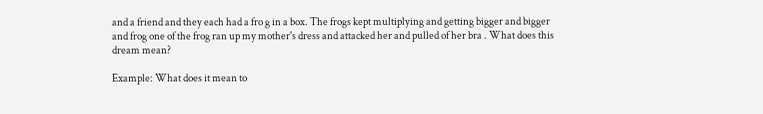and a friend and they each had a fro g in a box. The frogs kept multiplying and getting bigger and bigger and frog one of the frog ran up my mother's dress and attacked her and pulled of her bra . What does this dream mean?

Example: What does it mean to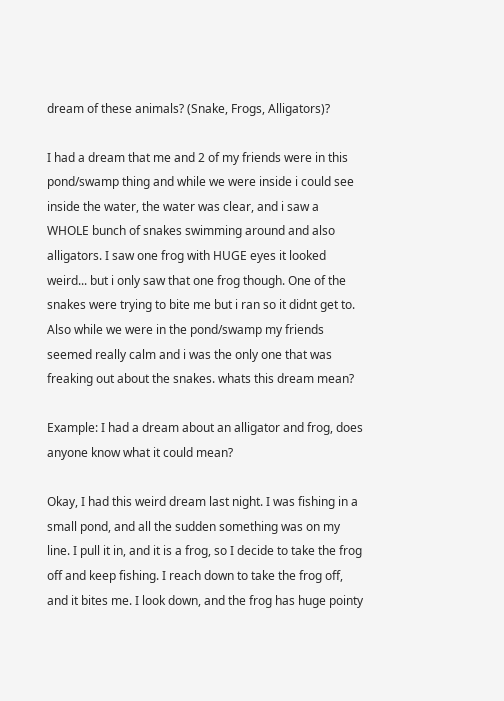dream of these animals? (Snake, Frogs, Alligators)?

I had a dream that me and 2 of my friends were in this pond/swamp thing and while we were inside i could see inside the water, the water was clear, and i saw a WHOLE bunch of snakes swimming around and also alligators. I saw one frog with HUGE eyes it looked weird... but i only saw that one frog though. One of the snakes were trying to bite me but i ran so it didnt get to. Also while we were in the pond/swamp my friends seemed really calm and i was the only one that was freaking out about the snakes. whats this dream mean?

Example: I had a dream about an alligator and frog, does anyone know what it could mean?

Okay, I had this weird dream last night. I was fishing in a small pond, and all the sudden something was on my line. I pull it in, and it is a frog, so I decide to take the frog off and keep fishing. I reach down to take the frog off, and it bites me. I look down, and the frog has huge pointy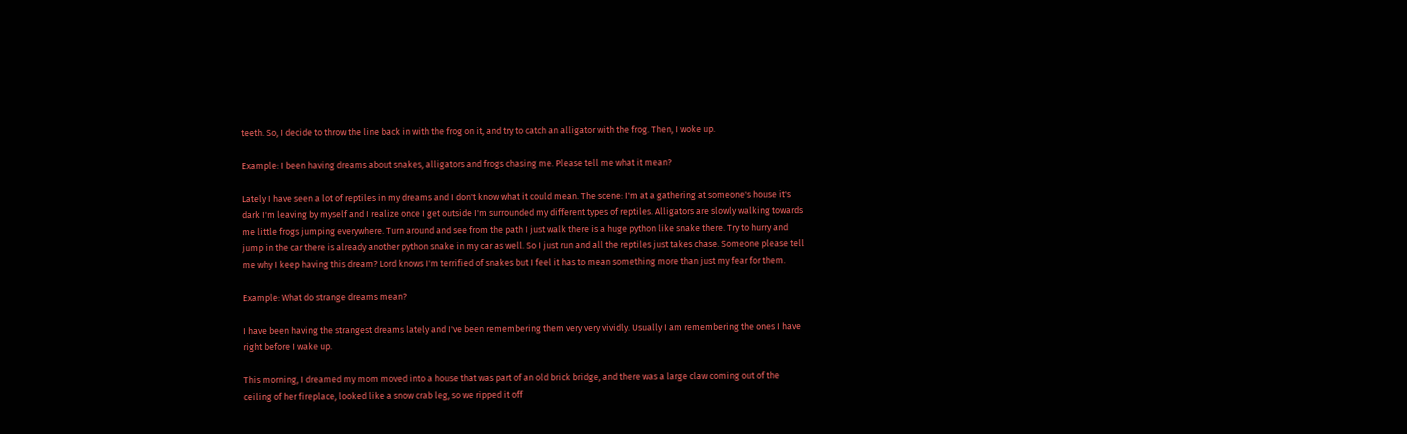teeth. So, I decide to throw the line back in with the frog on it, and try to catch an alligator with the frog. Then, I woke up.

Example: I been having dreams about snakes, alligators and frogs chasing me. Please tell me what it mean?

Lately I have seen a lot of reptiles in my dreams and I don't know what it could mean. The scene: I'm at a gathering at someone's house it's dark I'm leaving by myself and I realize once I get outside I'm surrounded my different types of reptiles. Alligators are slowly walking towards me little frogs jumping everywhere. Turn around and see from the path I just walk there is a huge python like snake there. Try to hurry and jump in the car there is already another python snake in my car as well. So I just run and all the reptiles just takes chase. Someone please tell me why I keep having this dream? Lord knows I'm terrified of snakes but I feel it has to mean something more than just my fear for them.

Example: What do strange dreams mean?

I have been having the strangest dreams lately and I've been remembering them very very vividly. Usually I am remembering the ones I have right before I wake up.

This morning, I dreamed my mom moved into a house that was part of an old brick bridge, and there was a large claw coming out of the ceiling of her fireplace, looked like a snow crab leg, so we ripped it off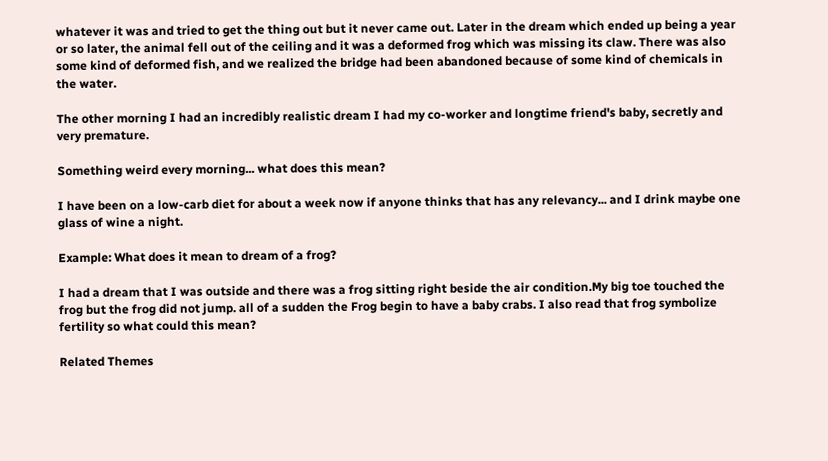whatever it was and tried to get the thing out but it never came out. Later in the dream which ended up being a year or so later, the animal fell out of the ceiling and it was a deformed frog which was missing its claw. There was also some kind of deformed fish, and we realized the bridge had been abandoned because of some kind of chemicals in the water.

The other morning I had an incredibly realistic dream I had my co-worker and longtime friend's baby, secretly and very premature.

Something weird every morning... what does this mean?

I have been on a low-carb diet for about a week now if anyone thinks that has any relevancy... and I drink maybe one glass of wine a night.

Example: What does it mean to dream of a frog?

I had a dream that I was outside and there was a frog sitting right beside the air condition.My big toe touched the frog but the frog did not jump. all of a sudden the Frog begin to have a baby crabs. I also read that frog symbolize fertility so what could this mean?

Related Themes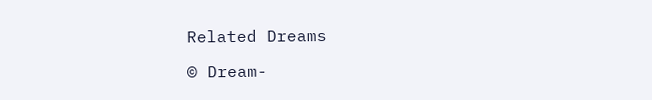Related Dreams

© Dream-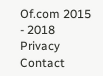Of.com 2015 - 2018 Privacy Contact